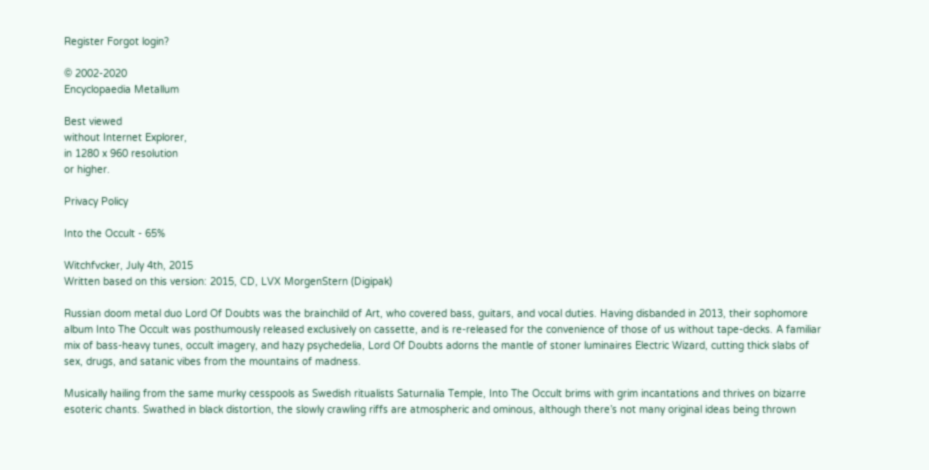Register Forgot login?

© 2002-2020
Encyclopaedia Metallum

Best viewed
without Internet Explorer,
in 1280 x 960 resolution
or higher.

Privacy Policy

Into the Occult - 65%

Witchfvcker, July 4th, 2015
Written based on this version: 2015, CD, LVX MorgenStern (Digipak)

Russian doom metal duo Lord Of Doubts was the brainchild of Art, who covered bass, guitars, and vocal duties. Having disbanded in 2013, their sophomore album Into The Occult was posthumously released exclusively on cassette, and is re-released for the convenience of those of us without tape-decks. A familiar mix of bass-heavy tunes, occult imagery, and hazy psychedelia, Lord Of Doubts adorns the mantle of stoner luminaires Electric Wizard, cutting thick slabs of sex, drugs, and satanic vibes from the mountains of madness.

Musically hailing from the same murky cesspools as Swedish ritualists Saturnalia Temple, Into The Occult brims with grim incantations and thrives on bizarre esoteric chants. Swathed in black distortion, the slowly crawling riffs are atmospheric and ominous, although there’s not many original ideas being thrown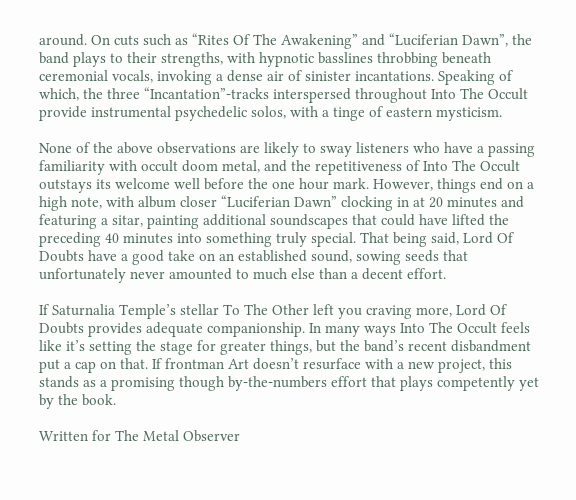around. On cuts such as “Rites Of The Awakening” and “Luciferian Dawn”, the band plays to their strengths, with hypnotic basslines throbbing beneath ceremonial vocals, invoking a dense air of sinister incantations. Speaking of which, the three “Incantation”-tracks interspersed throughout Into The Occult provide instrumental psychedelic solos, with a tinge of eastern mysticism.

None of the above observations are likely to sway listeners who have a passing familiarity with occult doom metal, and the repetitiveness of Into The Occult outstays its welcome well before the one hour mark. However, things end on a high note, with album closer “Luciferian Dawn” clocking in at 20 minutes and featuring a sitar, painting additional soundscapes that could have lifted the preceding 40 minutes into something truly special. That being said, Lord Of Doubts have a good take on an established sound, sowing seeds that unfortunately never amounted to much else than a decent effort.

If Saturnalia Temple’s stellar To The Other left you craving more, Lord Of Doubts provides adequate companionship. In many ways Into The Occult feels like it’s setting the stage for greater things, but the band’s recent disbandment put a cap on that. If frontman Art doesn’t resurface with a new project, this stands as a promising though by-the-numbers effort that plays competently yet by the book.

Written for The Metal Observer